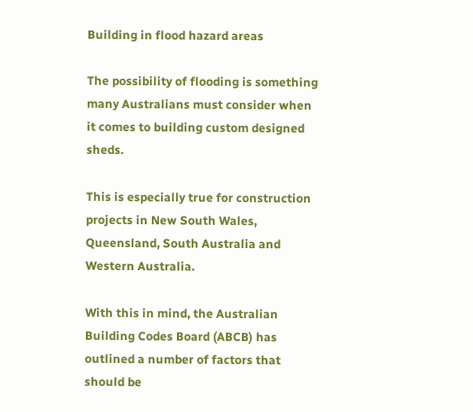Building in flood hazard areas

The possibility of flooding is something many Australians must consider when it comes to building custom designed sheds.

This is especially true for construction projects in New South Wales, Queensland, South Australia and Western Australia.

With this in mind, the Australian Building Codes Board (ABCB) has outlined a number of factors that should be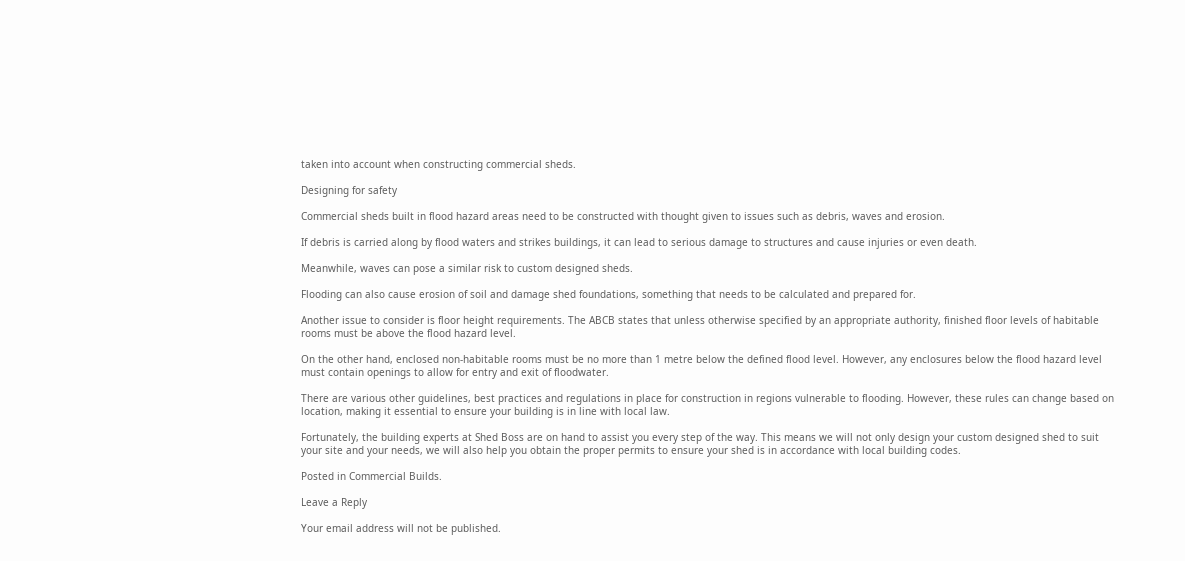taken into account when constructing commercial sheds.

Designing for safety

Commercial sheds built in flood hazard areas need to be constructed with thought given to issues such as debris, waves and erosion.

If debris is carried along by flood waters and strikes buildings, it can lead to serious damage to structures and cause injuries or even death.

Meanwhile, waves can pose a similar risk to custom designed sheds.

Flooding can also cause erosion of soil and damage shed foundations, something that needs to be calculated and prepared for.

Another issue to consider is floor height requirements. The ABCB states that unless otherwise specified by an appropriate authority, finished floor levels of habitable rooms must be above the flood hazard level.

On the other hand, enclosed non-habitable rooms must be no more than 1 metre below the defined flood level. However, any enclosures below the flood hazard level must contain openings to allow for entry and exit of floodwater.

There are various other guidelines, best practices and regulations in place for construction in regions vulnerable to flooding. However, these rules can change based on location, making it essential to ensure your building is in line with local law.

Fortunately, the building experts at Shed Boss are on hand to assist you every step of the way. This means we will not only design your custom designed shed to suit your site and your needs, we will also help you obtain the proper permits to ensure your shed is in accordance with local building codes.

Posted in Commercial Builds.

Leave a Reply

Your email address will not be published.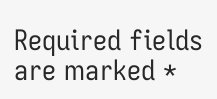Required fields are marked *